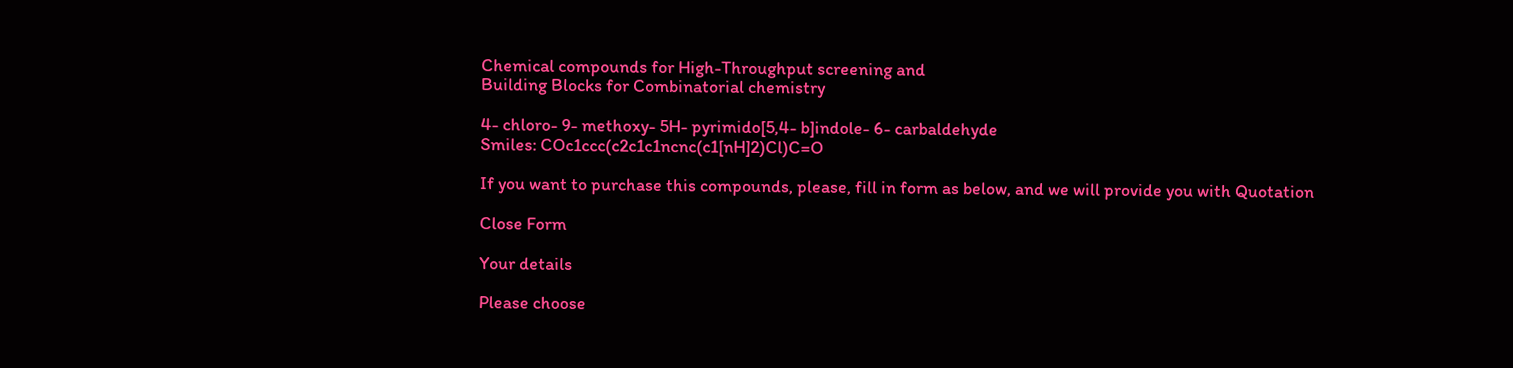Chemical compounds for High-Throughput screening and
Building Blocks for Combinatorial chemistry

4- chloro- 9- methoxy- 5H- pyrimido[5,4- b]indole- 6- carbaldehyde
Smiles: COc1ccc(c2c1c1ncnc(c1[nH]2)Cl)C=O

If you want to purchase this compounds, please, fill in form as below, and we will provide you with Quotation

Close Form

Your details

Please choose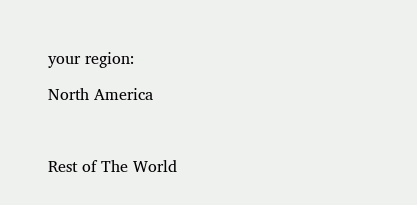your region:

North America



Rest of The World